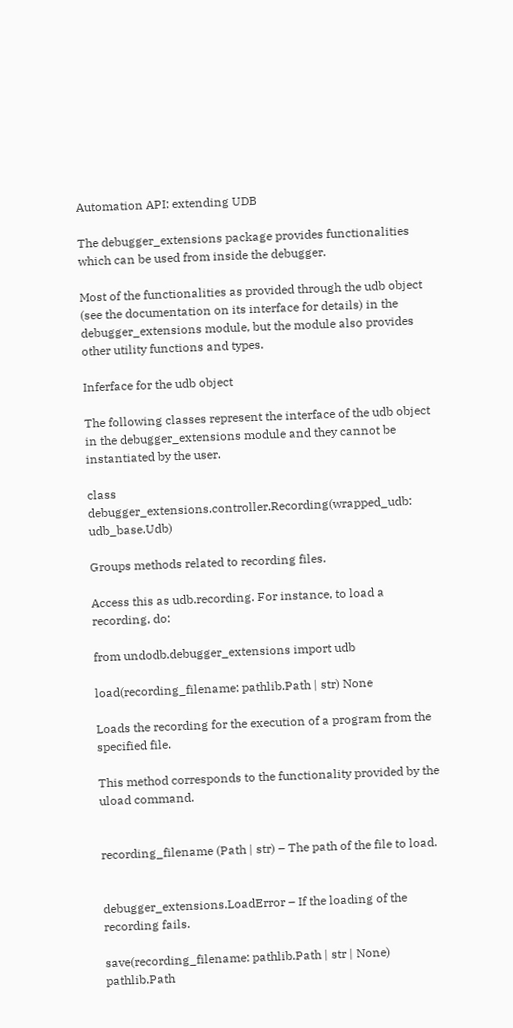Automation API: extending UDB

The debugger_extensions package provides functionalities which can be used from inside the debugger.

Most of the functionalities as provided through the udb object (see the documentation on its interface for details) in the debugger_extensions module, but the module also provides other utility functions and types.

Inferface for the udb object

The following classes represent the interface of the udb object in the debugger_extensions module and they cannot be instantiated by the user.

class debugger_extensions.controller.Recording(wrapped_udb: udb_base.Udb)

Groups methods related to recording files.

Access this as udb.recording. For instance, to load a recording, do:

from undodb.debugger_extensions import udb

load(recording_filename: pathlib.Path | str) None

Loads the recording for the execution of a program from the specified file.

This method corresponds to the functionality provided by the uload command.


recording_filename (Path | str) – The path of the file to load.


debugger_extensions.LoadError – If the loading of the recording fails.

save(recording_filename: pathlib.Path | str | None) pathlib.Path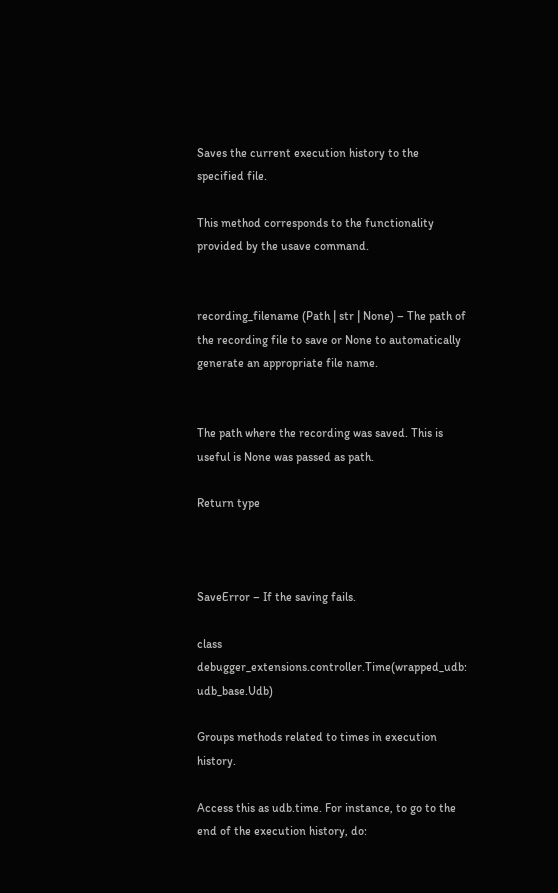Saves the current execution history to the specified file.

This method corresponds to the functionality provided by the usave command.


recording_filename (Path | str | None) – The path of the recording file to save or None to automatically generate an appropriate file name.


The path where the recording was saved. This is useful is None was passed as path.

Return type



SaveError – If the saving fails.

class debugger_extensions.controller.Time(wrapped_udb: udb_base.Udb)

Groups methods related to times in execution history.

Access this as udb.time. For instance, to go to the end of the execution history, do: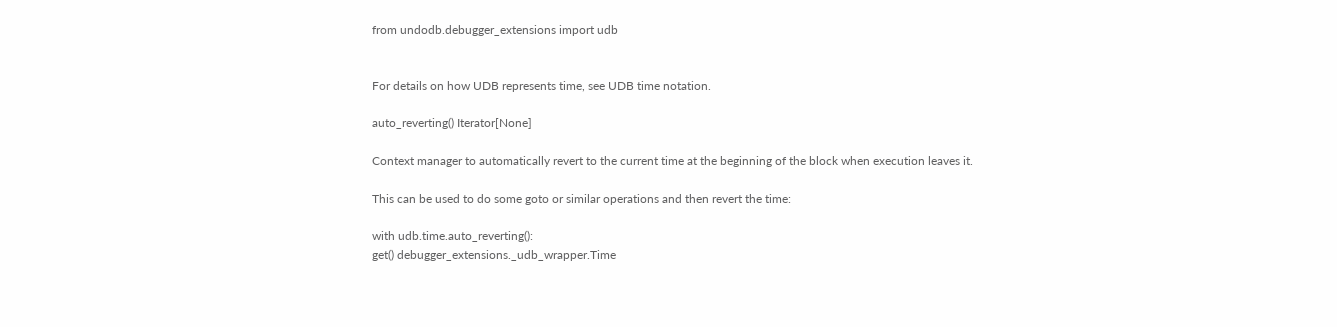from undodb.debugger_extensions import udb


For details on how UDB represents time, see UDB time notation.

auto_reverting() Iterator[None]

Context manager to automatically revert to the current time at the beginning of the block when execution leaves it.

This can be used to do some goto or similar operations and then revert the time:

with udb.time.auto_reverting():
get() debugger_extensions._udb_wrapper.Time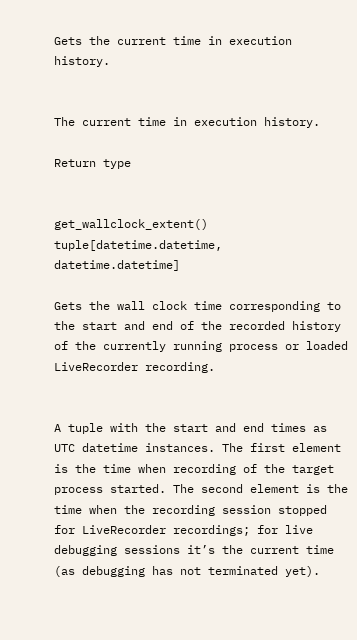Gets the current time in execution history.


The current time in execution history.

Return type


get_wallclock_extent() tuple[datetime.datetime, datetime.datetime]

Gets the wall clock time corresponding to the start and end of the recorded history of the currently running process or loaded LiveRecorder recording.


A tuple with the start and end times as UTC datetime instances. The first element is the time when recording of the target process started. The second element is the time when the recording session stopped for LiveRecorder recordings; for live debugging sessions it’s the current time (as debugging has not terminated yet).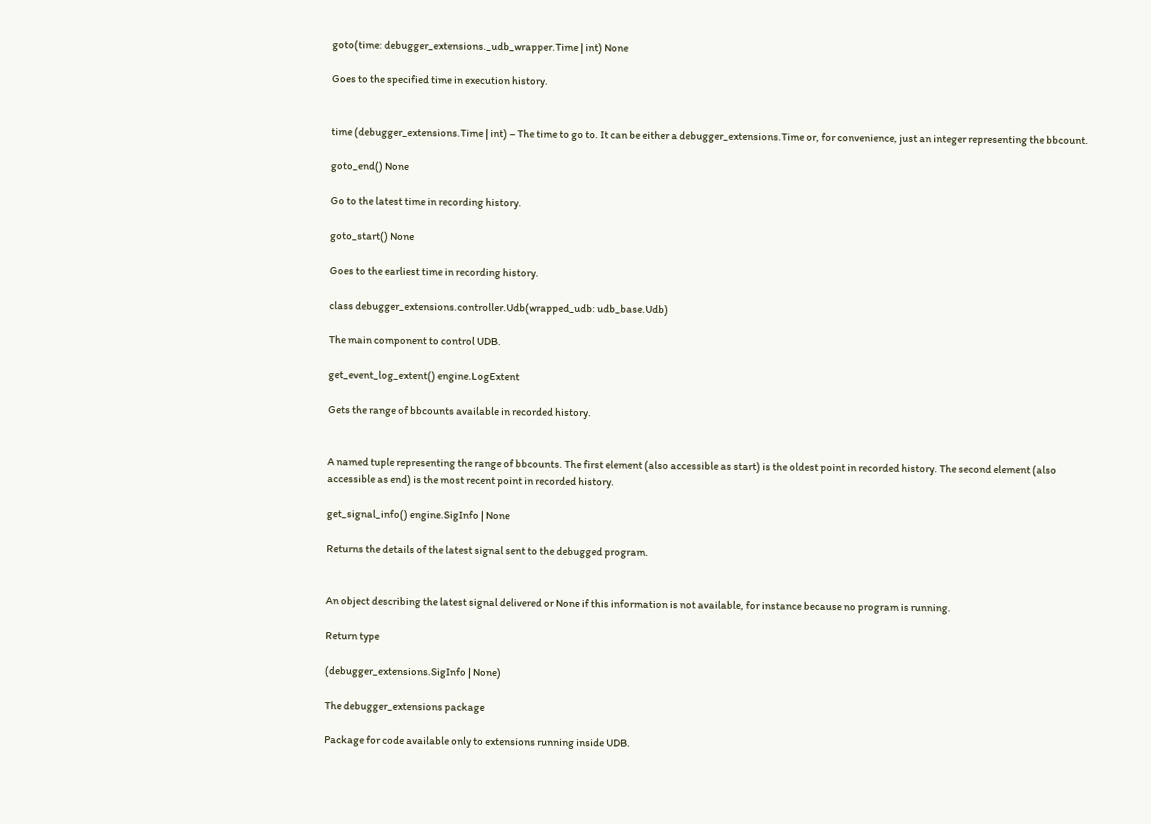goto(time: debugger_extensions._udb_wrapper.Time | int) None

Goes to the specified time in execution history.


time (debugger_extensions.Time | int) – The time to go to. It can be either a debugger_extensions.Time or, for convenience, just an integer representing the bbcount.

goto_end() None

Go to the latest time in recording history.

goto_start() None

Goes to the earliest time in recording history.

class debugger_extensions.controller.Udb(wrapped_udb: udb_base.Udb)

The main component to control UDB.

get_event_log_extent() engine.LogExtent

Gets the range of bbcounts available in recorded history.


A named tuple representing the range of bbcounts. The first element (also accessible as start) is the oldest point in recorded history. The second element (also accessible as end) is the most recent point in recorded history.

get_signal_info() engine.SigInfo | None

Returns the details of the latest signal sent to the debugged program.


An object describing the latest signal delivered or None if this information is not available, for instance because no program is running.

Return type

(debugger_extensions.SigInfo | None)

The debugger_extensions package

Package for code available only to extensions running inside UDB.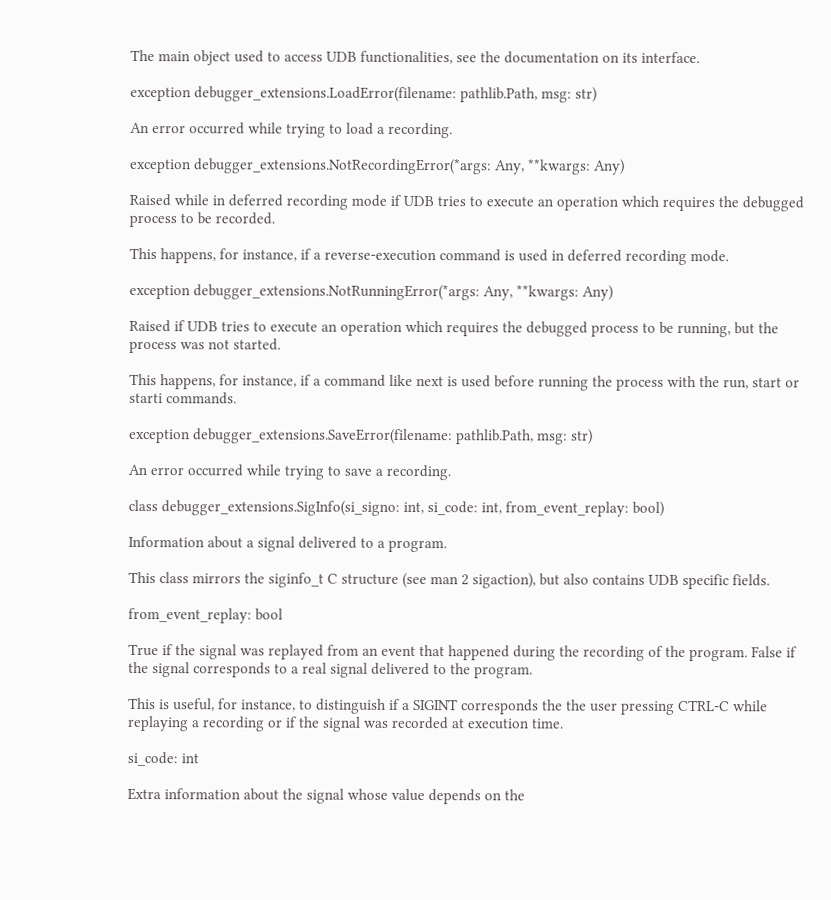The main object used to access UDB functionalities, see the documentation on its interface.

exception debugger_extensions.LoadError(filename: pathlib.Path, msg: str)

An error occurred while trying to load a recording.

exception debugger_extensions.NotRecordingError(*args: Any, **kwargs: Any)

Raised while in deferred recording mode if UDB tries to execute an operation which requires the debugged process to be recorded.

This happens, for instance, if a reverse-execution command is used in deferred recording mode.

exception debugger_extensions.NotRunningError(*args: Any, **kwargs: Any)

Raised if UDB tries to execute an operation which requires the debugged process to be running, but the process was not started.

This happens, for instance, if a command like next is used before running the process with the run, start or starti commands.

exception debugger_extensions.SaveError(filename: pathlib.Path, msg: str)

An error occurred while trying to save a recording.

class debugger_extensions.SigInfo(si_signo: int, si_code: int, from_event_replay: bool)

Information about a signal delivered to a program.

This class mirrors the siginfo_t C structure (see man 2 sigaction), but also contains UDB specific fields.

from_event_replay: bool

True if the signal was replayed from an event that happened during the recording of the program. False if the signal corresponds to a real signal delivered to the program.

This is useful, for instance, to distinguish if a SIGINT corresponds the the user pressing CTRL-C while replaying a recording or if the signal was recorded at execution time.

si_code: int

Extra information about the signal whose value depends on the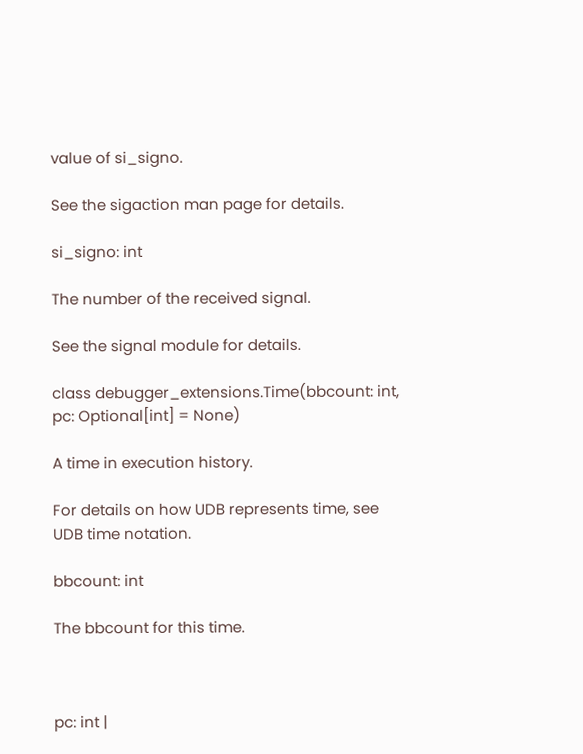value of si_signo.

See the sigaction man page for details.

si_signo: int

The number of the received signal.

See the signal module for details.

class debugger_extensions.Time(bbcount: int, pc: Optional[int] = None)

A time in execution history.

For details on how UDB represents time, see UDB time notation.

bbcount: int

The bbcount for this time.



pc: int |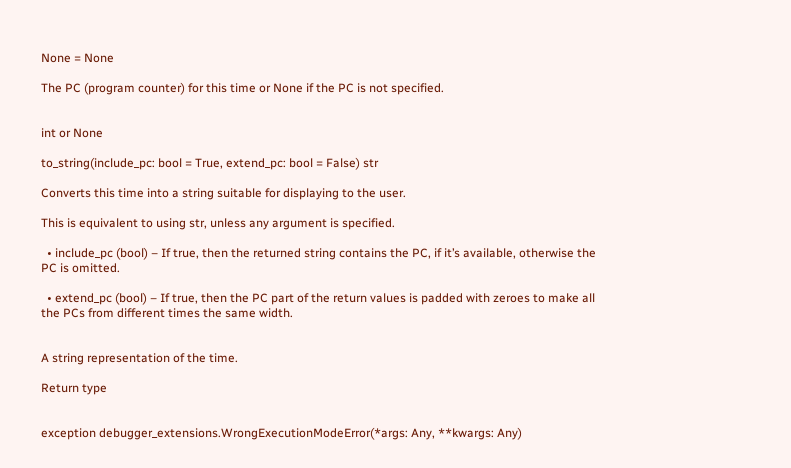None = None

The PC (program counter) for this time or None if the PC is not specified.


int or None

to_string(include_pc: bool = True, extend_pc: bool = False) str

Converts this time into a string suitable for displaying to the user.

This is equivalent to using str, unless any argument is specified.

  • include_pc (bool) – If true, then the returned string contains the PC, if it’s available, otherwise the PC is omitted.

  • extend_pc (bool) – If true, then the PC part of the return values is padded with zeroes to make all the PCs from different times the same width.


A string representation of the time.

Return type


exception debugger_extensions.WrongExecutionModeError(*args: Any, **kwargs: Any)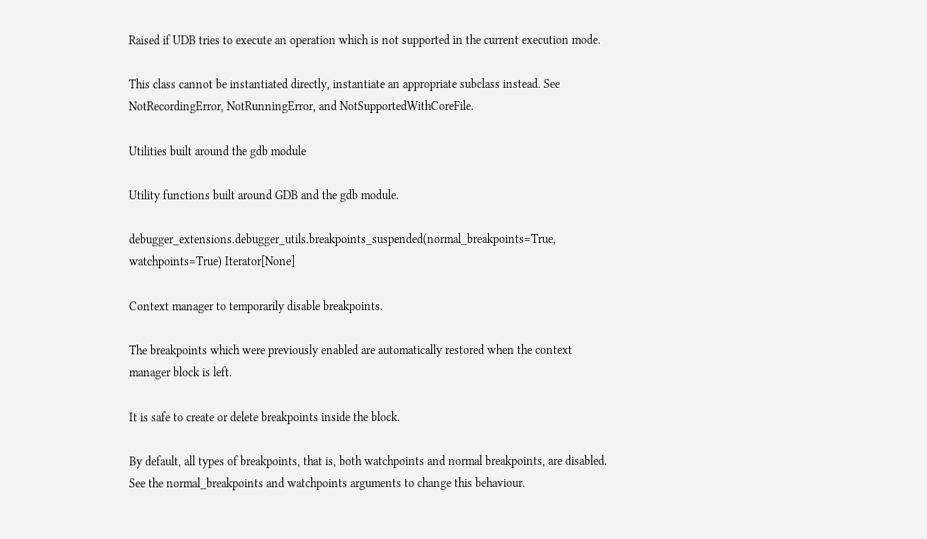Raised if UDB tries to execute an operation which is not supported in the current execution mode.

This class cannot be instantiated directly, instantiate an appropriate subclass instead. See NotRecordingError, NotRunningError, and NotSupportedWithCoreFile.

Utilities built around the gdb module

Utility functions built around GDB and the gdb module.

debugger_extensions.debugger_utils.breakpoints_suspended(normal_breakpoints=True, watchpoints=True) Iterator[None]

Context manager to temporarily disable breakpoints.

The breakpoints which were previously enabled are automatically restored when the context manager block is left.

It is safe to create or delete breakpoints inside the block.

By default, all types of breakpoints, that is, both watchpoints and normal breakpoints, are disabled. See the normal_breakpoints and watchpoints arguments to change this behaviour.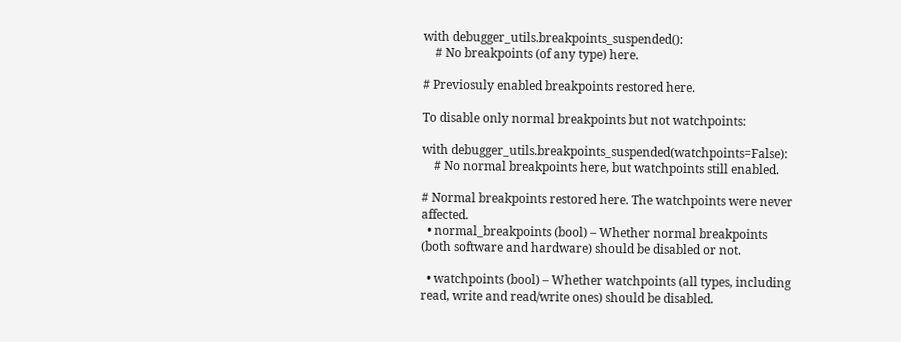with debugger_utils.breakpoints_suspended():
    # No breakpoints (of any type) here.

# Previosuly enabled breakpoints restored here.

To disable only normal breakpoints but not watchpoints:

with debugger_utils.breakpoints_suspended(watchpoints=False):
    # No normal breakpoints here, but watchpoints still enabled.

# Normal breakpoints restored here. The watchpoints were never affected.
  • normal_breakpoints (bool) – Whether normal breakpoints (both software and hardware) should be disabled or not.

  • watchpoints (bool) – Whether watchpoints (all types, including read, write and read/write ones) should be disabled.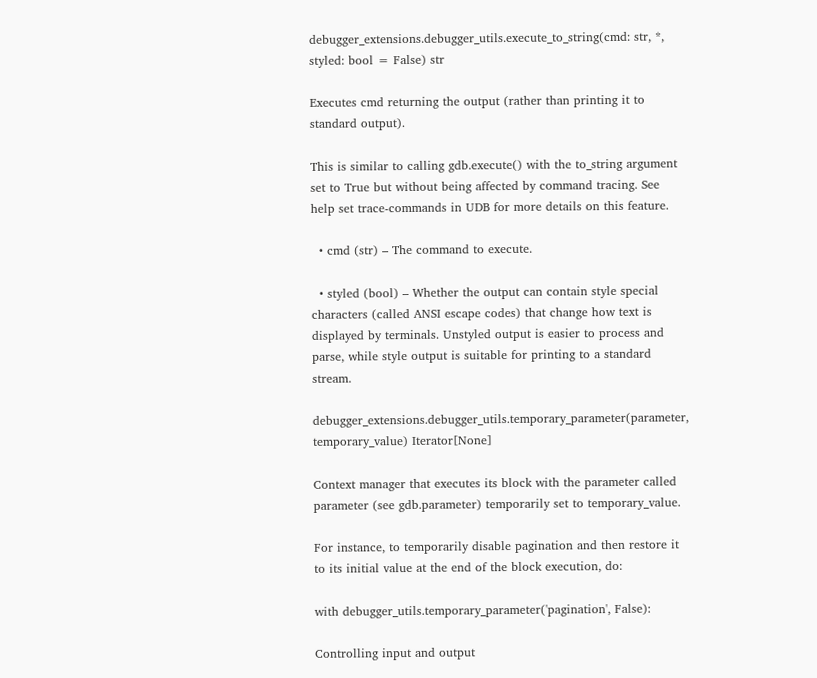debugger_extensions.debugger_utils.execute_to_string(cmd: str, *, styled: bool = False) str

Executes cmd returning the output (rather than printing it to standard output).

This is similar to calling gdb.execute() with the to_string argument set to True but without being affected by command tracing. See help set trace-commands in UDB for more details on this feature.

  • cmd (str) – The command to execute.

  • styled (bool) – Whether the output can contain style special characters (called ANSI escape codes) that change how text is displayed by terminals. Unstyled output is easier to process and parse, while style output is suitable for printing to a standard stream.

debugger_extensions.debugger_utils.temporary_parameter(parameter, temporary_value) Iterator[None]

Context manager that executes its block with the parameter called parameter (see gdb.parameter) temporarily set to temporary_value.

For instance, to temporarily disable pagination and then restore it to its initial value at the end of the block execution, do:

with debugger_utils.temporary_parameter('pagination', False):

Controlling input and output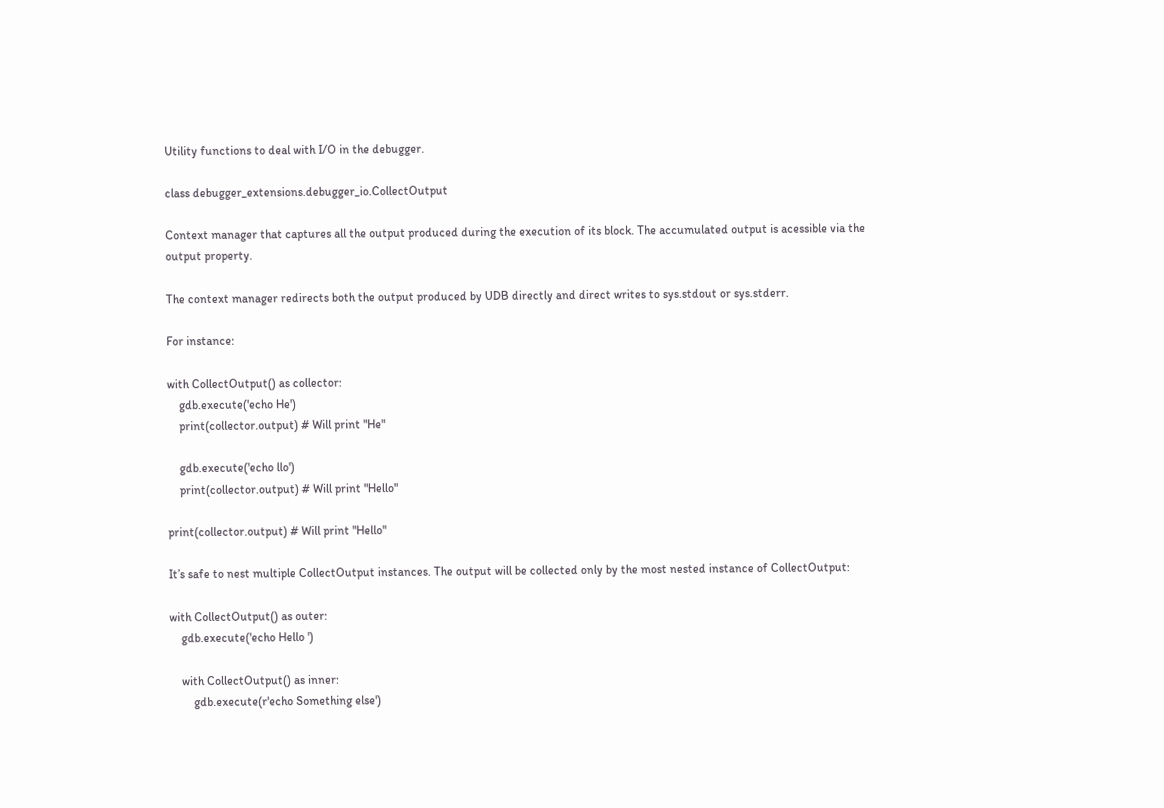Utility functions to deal with I/O in the debugger.

class debugger_extensions.debugger_io.CollectOutput

Context manager that captures all the output produced during the execution of its block. The accumulated output is acessible via the output property.

The context manager redirects both the output produced by UDB directly and direct writes to sys.stdout or sys.stderr.

For instance:

with CollectOutput() as collector:
    gdb.execute('echo He')
    print(collector.output) # Will print "He"

    gdb.execute('echo llo')
    print(collector.output) # Will print "Hello"

print(collector.output) # Will print "Hello"

It’s safe to nest multiple CollectOutput instances. The output will be collected only by the most nested instance of CollectOutput:

with CollectOutput() as outer:
    gdb.execute('echo Hello ')

    with CollectOutput() as inner:
        gdb.execute(r'echo Something else')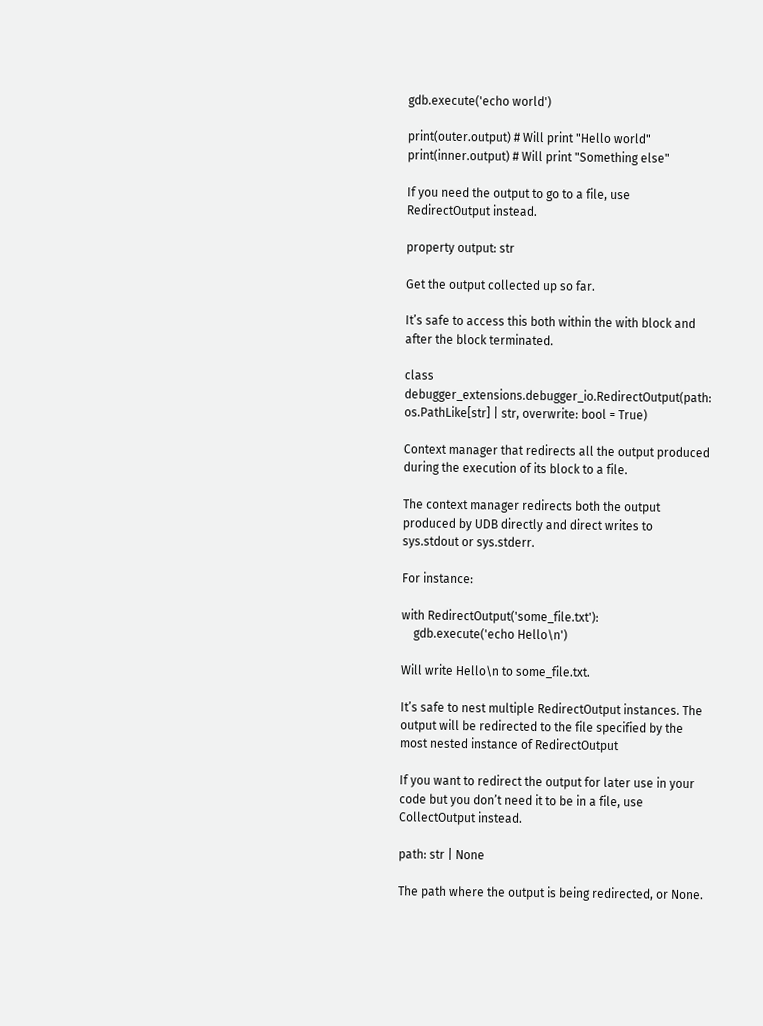gdb.execute('echo world')

print(outer.output) # Will print "Hello world"
print(inner.output) # Will print "Something else"

If you need the output to go to a file, use RedirectOutput instead.

property output: str

Get the output collected up so far.

It’s safe to access this both within the with block and after the block terminated.

class debugger_extensions.debugger_io.RedirectOutput(path: os.PathLike[str] | str, overwrite: bool = True)

Context manager that redirects all the output produced during the execution of its block to a file.

The context manager redirects both the output produced by UDB directly and direct writes to sys.stdout or sys.stderr.

For instance:

with RedirectOutput('some_file.txt'):
    gdb.execute('echo Hello\n')

Will write Hello\n to some_file.txt.

It’s safe to nest multiple RedirectOutput instances. The output will be redirected to the file specified by the most nested instance of RedirectOutput

If you want to redirect the output for later use in your code but you don’t need it to be in a file, use CollectOutput instead.

path: str | None

The path where the output is being redirected, or None.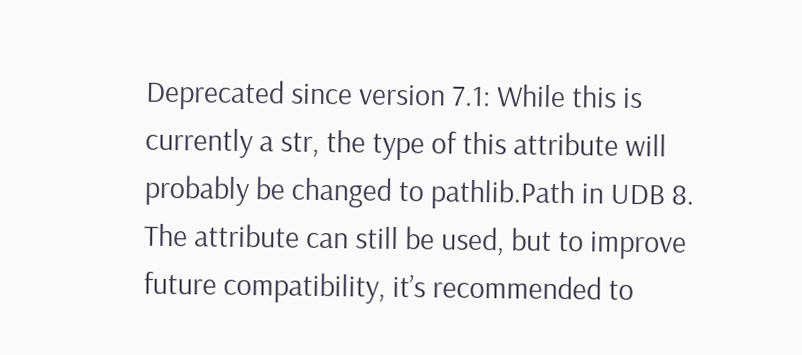Deprecated since version 7.1: While this is currently a str, the type of this attribute will probably be changed to pathlib.Path in UDB 8. The attribute can still be used, but to improve future compatibility, it’s recommended to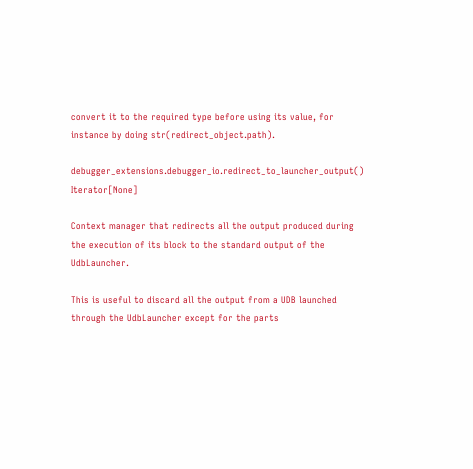convert it to the required type before using its value, for instance by doing str(redirect_object.path).

debugger_extensions.debugger_io.redirect_to_launcher_output() Iterator[None]

Context manager that redirects all the output produced during the execution of its block to the standard output of the UdbLauncher.

This is useful to discard all the output from a UDB launched through the UdbLauncher except for the parts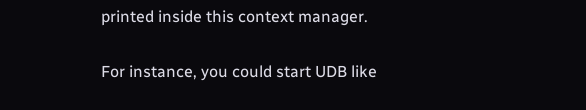printed inside this context manager.

For instance, you could start UDB like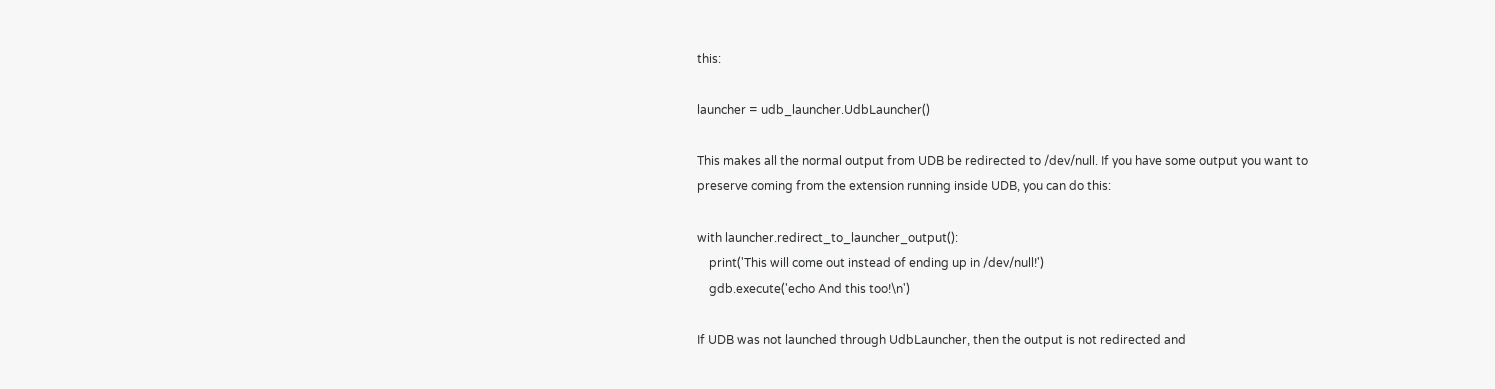this:

launcher = udb_launcher.UdbLauncher()

This makes all the normal output from UDB be redirected to /dev/null. If you have some output you want to preserve coming from the extension running inside UDB, you can do this:

with launcher.redirect_to_launcher_output():
    print('This will come out instead of ending up in /dev/null!')
    gdb.execute('echo And this too!\n')

If UDB was not launched through UdbLauncher, then the output is not redirected and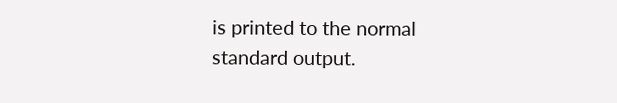is printed to the normal standard output.